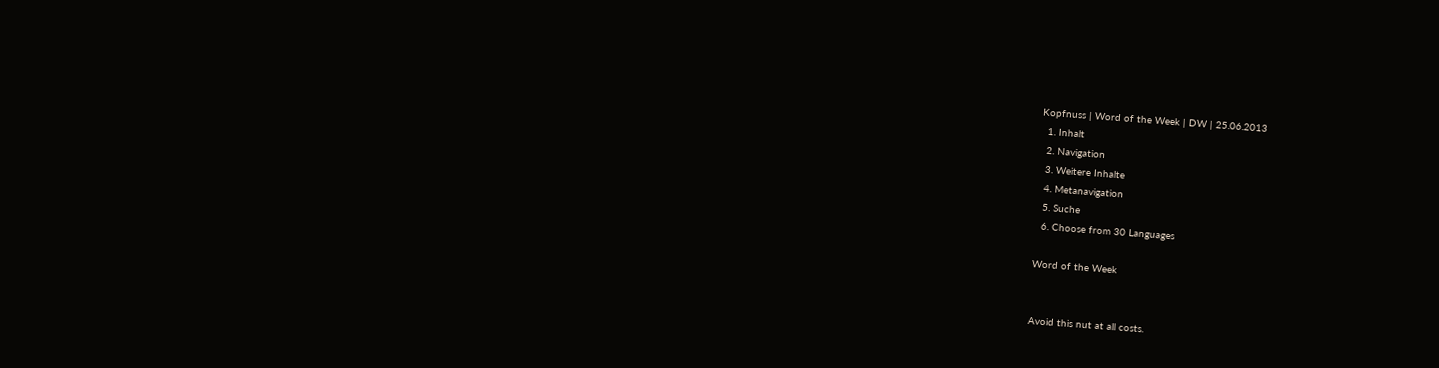Kopfnuss | Word of the Week | DW | 25.06.2013
  1. Inhalt
  2. Navigation
  3. Weitere Inhalte
  4. Metanavigation
  5. Suche
  6. Choose from 30 Languages

Word of the Week


Avoid this nut at all costs.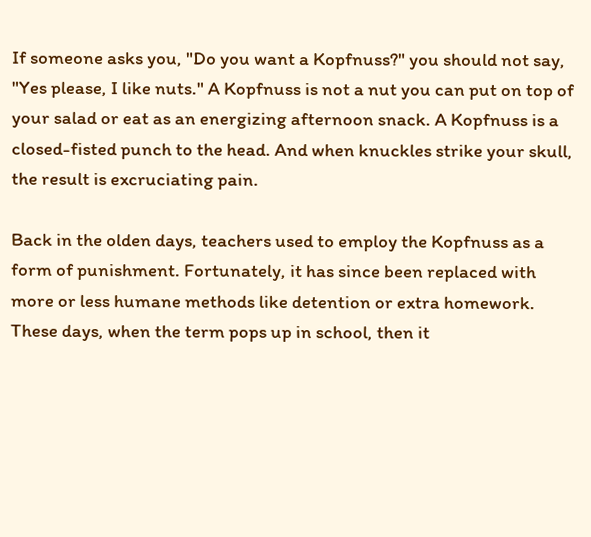If someone asks you, "Do you want a Kopfnuss?" you should not say, "Yes please, I like nuts." A Kopfnuss is not a nut you can put on top of your salad or eat as an energizing afternoon snack. A Kopfnuss is a closed-fisted punch to the head. And when knuckles strike your skull, the result is excruciating pain.

Back in the olden days, teachers used to employ the Kopfnuss as a form of punishment. Fortunately, it has since been replaced with more or less humane methods like detention or extra homework. These days, when the term pops up in school, then it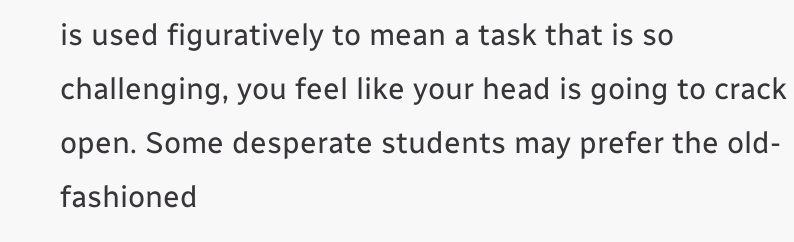is used figuratively to mean a task that is so challenging, you feel like your head is going to crack open. Some desperate students may prefer the old-fashioned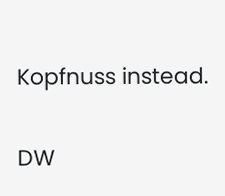Kopfnuss instead.

DW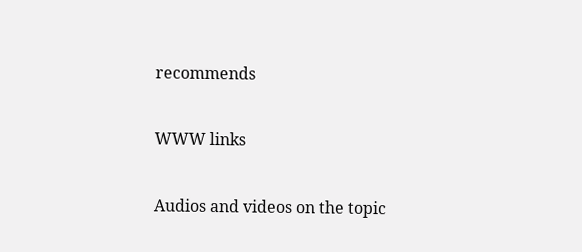recommends

WWW links

Audios and videos on the topic